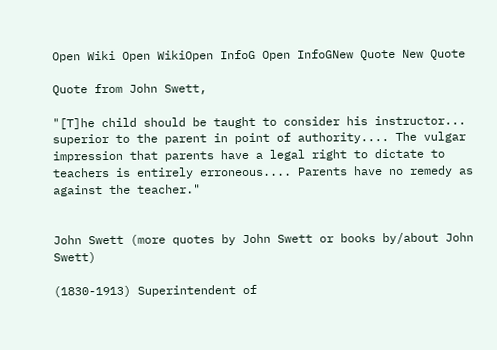Open Wiki Open WikiOpen InfoG Open InfoGNew Quote New Quote

Quote from John Swett,

"[T]he child should be taught to consider his instructor... superior to the parent in point of authority.... The vulgar impression that parents have a legal right to dictate to teachers is entirely erroneous.... Parents have no remedy as against the teacher."


John Swett (more quotes by John Swett or books by/about John Swett)

(1830-1913) Superintendent of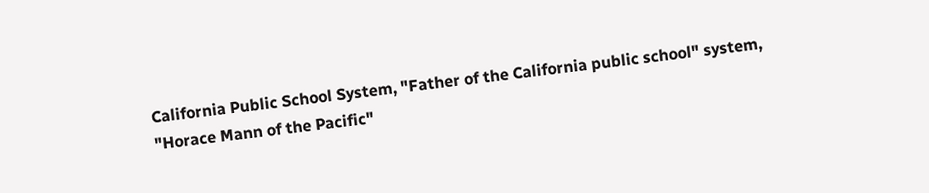California Public School System, "Father of the California public school" system, "Horace Mann of the Pacific"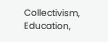Collectivism, Education,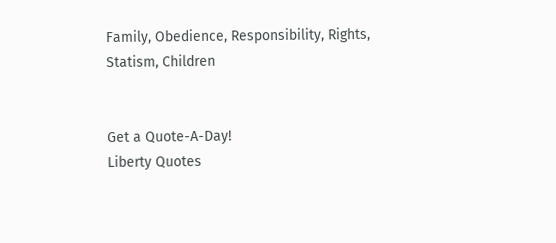Family, Obedience, Responsibility, Rights, Statism, Children


Get a Quote-A-Day!
Liberty Quotes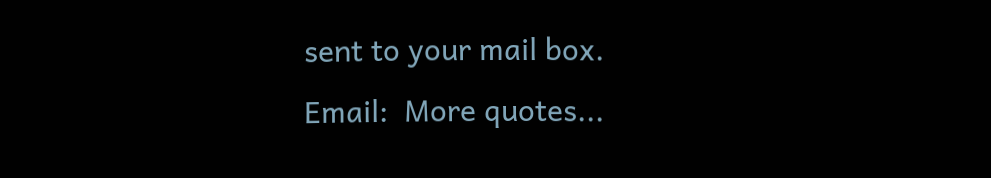sent to your mail box.
Email:  More quotes...